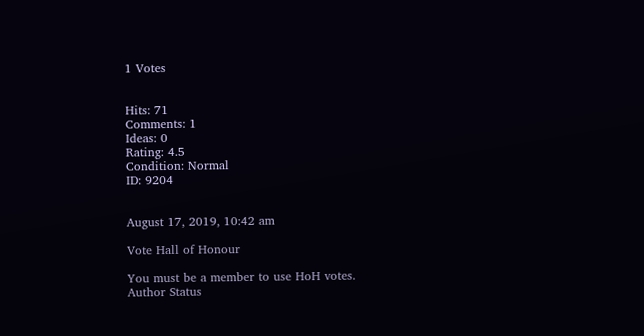1 Votes


Hits: 71
Comments: 1
Ideas: 0
Rating: 4.5
Condition: Normal
ID: 9204


August 17, 2019, 10:42 am

Vote Hall of Honour

You must be a member to use HoH votes.
Author Status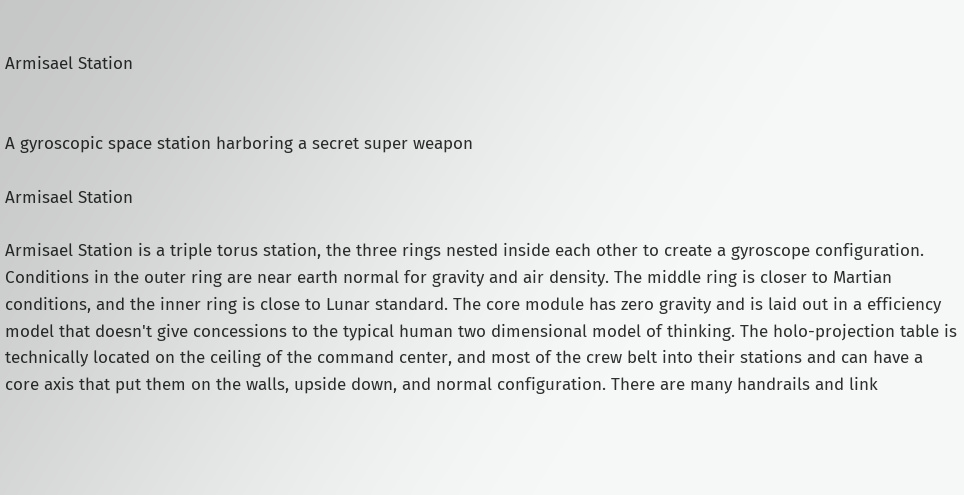Armisael Station


A gyroscopic space station harboring a secret super weapon

Armisael Station

Armisael Station is a triple torus station, the three rings nested inside each other to create a gyroscope configuration. Conditions in the outer ring are near earth normal for gravity and air density. The middle ring is closer to Martian conditions, and the inner ring is close to Lunar standard. The core module has zero gravity and is laid out in a efficiency model that doesn't give concessions to the typical human two dimensional model of thinking. The holo-projection table is technically located on the ceiling of the command center, and most of the crew belt into their stations and can have a core axis that put them on the walls, upside down, and normal configuration. There are many handrails and link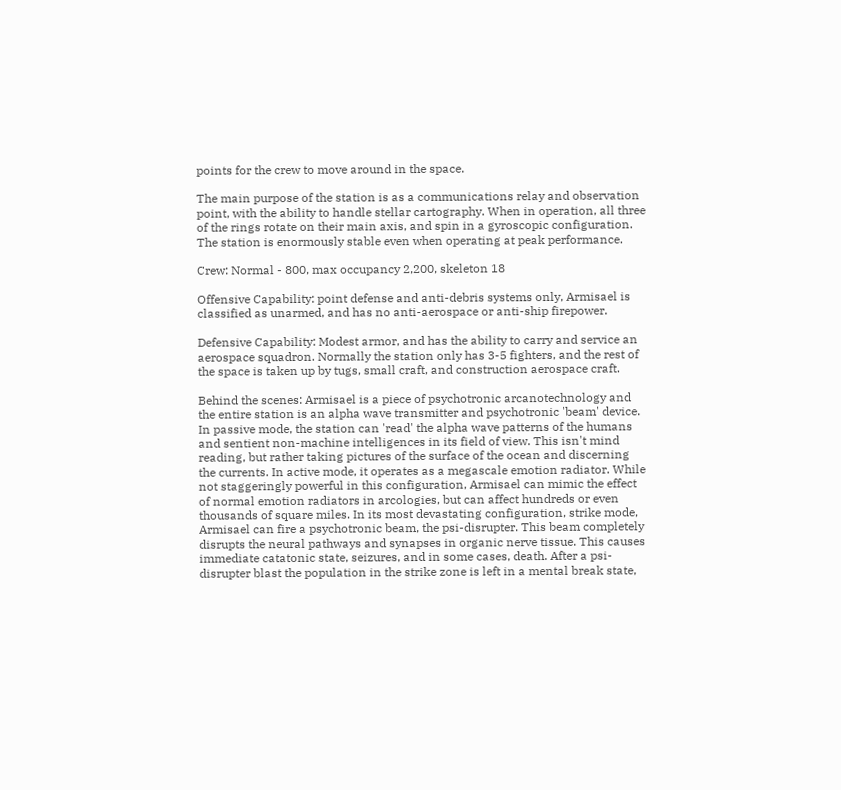points for the crew to move around in the space.

The main purpose of the station is as a communications relay and observation point, with the ability to handle stellar cartography. When in operation, all three of the rings rotate on their main axis, and spin in a gyroscopic configuration. The station is enormously stable even when operating at peak performance.

Crew: Normal - 800, max occupancy 2,200, skeleton 18

Offensive Capability: point defense and anti-debris systems only, Armisael is classified as unarmed, and has no anti-aerospace or anti-ship firepower.

Defensive Capability: Modest armor, and has the ability to carry and service an aerospace squadron. Normally the station only has 3-5 fighters, and the rest of the space is taken up by tugs, small craft, and construction aerospace craft.

Behind the scenes: Armisael is a piece of psychotronic arcanotechnology and the entire station is an alpha wave transmitter and psychotronic 'beam' device. In passive mode, the station can 'read' the alpha wave patterns of the humans and sentient non-machine intelligences in its field of view. This isn't mind reading, but rather taking pictures of the surface of the ocean and discerning the currents. In active mode, it operates as a megascale emotion radiator. While not staggeringly powerful in this configuration, Armisael can mimic the effect of normal emotion radiators in arcologies, but can affect hundreds or even thousands of square miles. In its most devastating configuration, strike mode, Armisael can fire a psychotronic beam, the psi-disrupter. This beam completely disrupts the neural pathways and synapses in organic nerve tissue. This causes immediate catatonic state, seizures, and in some cases, death. After a psi-disrupter blast the population in the strike zone is left in a mental break state,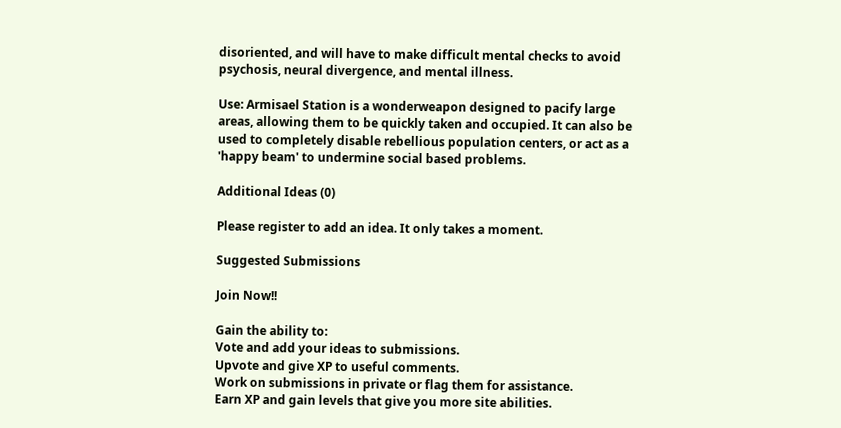disoriented, and will have to make difficult mental checks to avoid psychosis, neural divergence, and mental illness.

Use: Armisael Station is a wonderweapon designed to pacify large areas, allowing them to be quickly taken and occupied. It can also be used to completely disable rebellious population centers, or act as a 'happy beam' to undermine social based problems.

Additional Ideas (0)

Please register to add an idea. It only takes a moment.

Suggested Submissions

Join Now!!

Gain the ability to:
Vote and add your ideas to submissions.
Upvote and give XP to useful comments.
Work on submissions in private or flag them for assistance.
Earn XP and gain levels that give you more site abilities.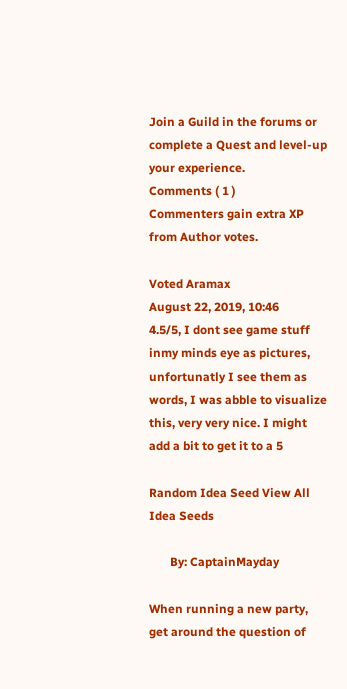Join a Guild in the forums or complete a Quest and level-up your experience.
Comments ( 1 )
Commenters gain extra XP from Author votes.

Voted Aramax
August 22, 2019, 10:46
4.5/5, I dont see game stuff inmy minds eye as pictures, unfortunatly I see them as words, I was abble to visualize this, very very nice. I might add a bit to get it to a 5

Random Idea Seed View All Idea Seeds

       By: CaptainMayday

When running a new party, get around the question of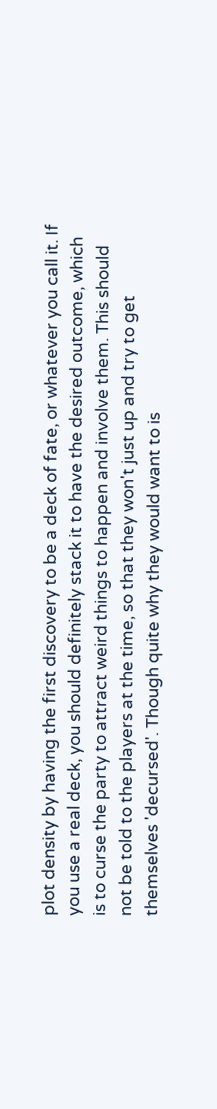plot density by having the first discovery to be a deck of fate, or whatever you call it. If you use a real deck, you should definitely stack it to have the desired outcome, which is to curse the party to attract weird things to happen and involve them. This should not be told to the players at the time, so that they won't just up and try to get themselves 'decursed'. Though quite why they would want to is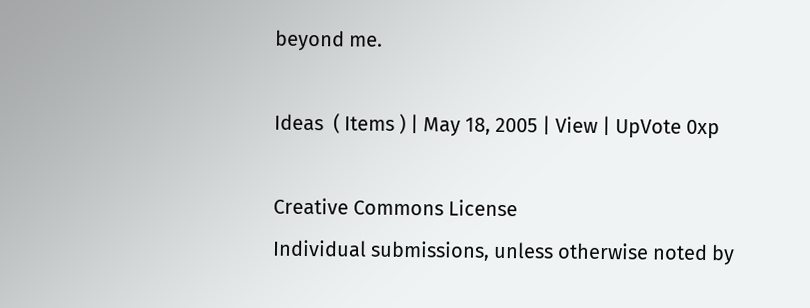beyond me.

Ideas  ( Items ) | May 18, 2005 | View | UpVote 0xp

Creative Commons License
Individual submissions, unless otherwise noted by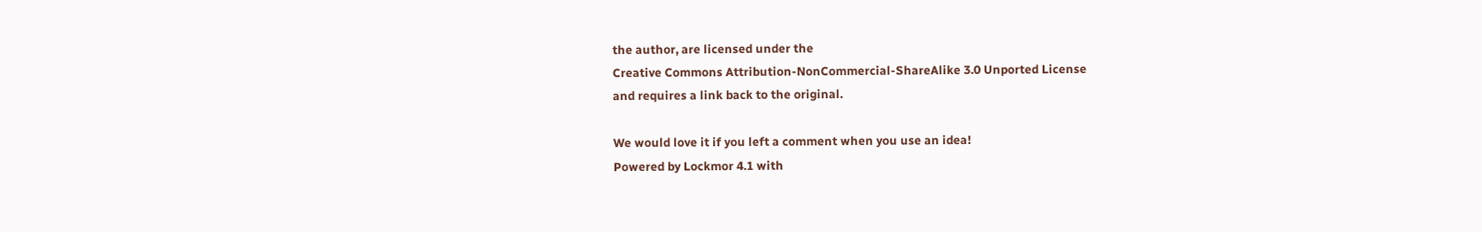the author, are licensed under the
Creative Commons Attribution-NonCommercial-ShareAlike 3.0 Unported License
and requires a link back to the original.

We would love it if you left a comment when you use an idea!
Powered by Lockmor 4.1 with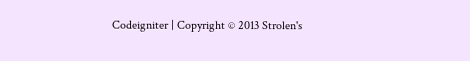Codeigniter | Copyright © 2013 Strolen's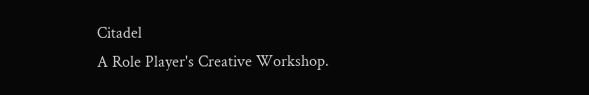Citadel
A Role Player's Creative Workshop.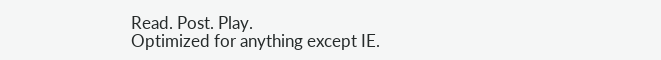Read. Post. Play.
Optimized for anything except IE.